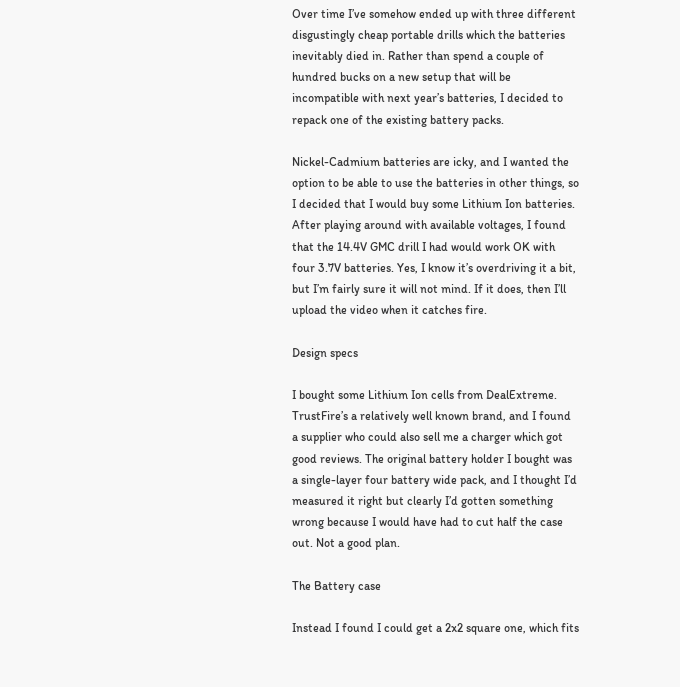Over time I’ve somehow ended up with three different disgustingly cheap portable drills which the batteries inevitably died in. Rather than spend a couple of hundred bucks on a new setup that will be incompatible with next year’s batteries, I decided to repack one of the existing battery packs.

Nickel-Cadmium batteries are icky, and I wanted the option to be able to use the batteries in other things, so I decided that I would buy some Lithium Ion batteries. After playing around with available voltages, I found that the 14.4V GMC drill I had would work OK with four 3.7V batteries. Yes, I know it’s overdriving it a bit, but I’m fairly sure it will not mind. If it does, then I’ll upload the video when it catches fire.

Design specs

I bought some Lithium Ion cells from DealExtreme. TrustFire’s a relatively well known brand, and I found a supplier who could also sell me a charger which got good reviews. The original battery holder I bought was a single-layer four battery wide pack, and I thought I’d measured it right but clearly I’d gotten something wrong because I would have had to cut half the case out. Not a good plan.

The Battery case

Instead I found I could get a 2x2 square one, which fits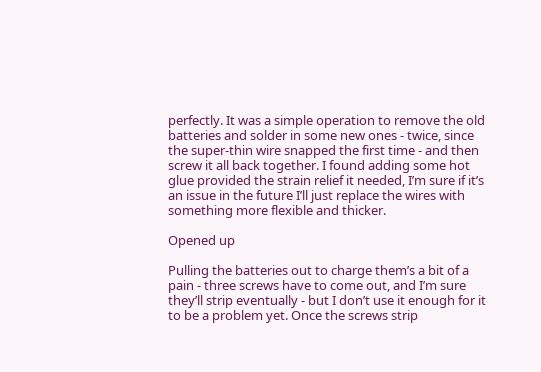perfectly. It was a simple operation to remove the old batteries and solder in some new ones - twice, since the super-thin wire snapped the first time - and then screw it all back together. I found adding some hot glue provided the strain relief it needed, I’m sure if it’s an issue in the future I’ll just replace the wires with something more flexible and thicker.

Opened up

Pulling the batteries out to charge them’s a bit of a pain - three screws have to come out, and I’m sure they’ll strip eventually - but I don’t use it enough for it to be a problem yet. Once the screws strip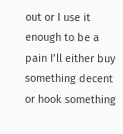out or I use it enough to be a pain I’ll either buy something decent or hook something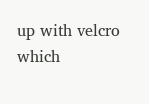up with velcro which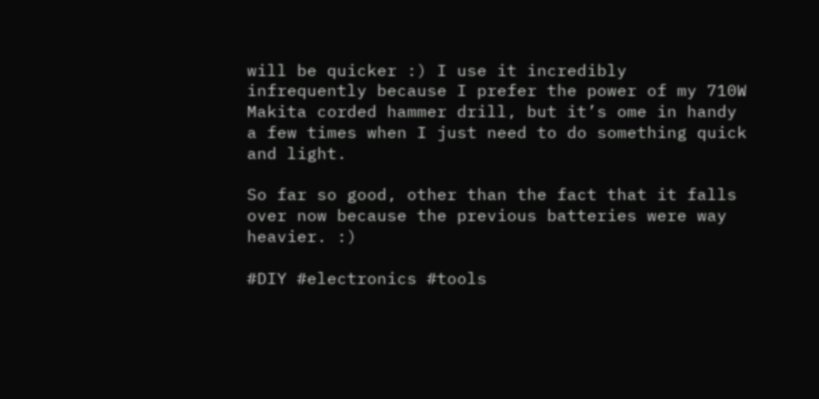will be quicker :) I use it incredibly infrequently because I prefer the power of my 710W Makita corded hammer drill, but it’s ome in handy a few times when I just need to do something quick and light.

So far so good, other than the fact that it falls over now because the previous batteries were way heavier. :)

#DIY #electronics #tools